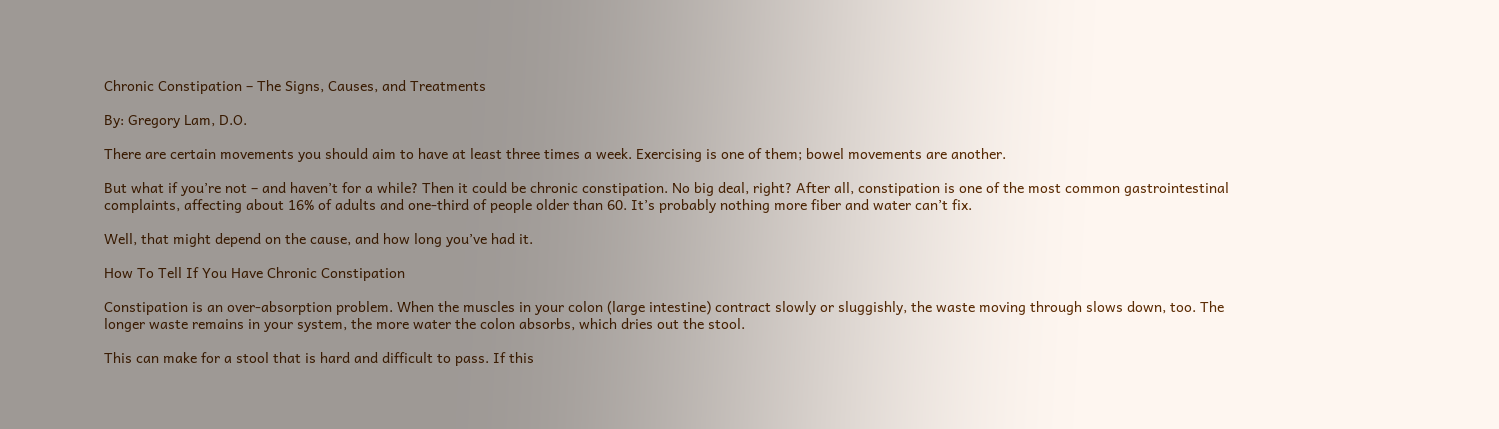Chronic Constipation – The Signs, Causes, and Treatments

By: Gregory Lam, D.O.

There are certain movements you should aim to have at least three times a week. Exercising is one of them; bowel movements are another.

But what if you’re not – and haven’t for a while? Then it could be chronic constipation. No big deal, right? After all, constipation is one of the most common gastrointestinal complaints, affecting about 16% of adults and one-third of people older than 60. It’s probably nothing more fiber and water can’t fix.

Well, that might depend on the cause, and how long you’ve had it.

How To Tell If You Have Chronic Constipation

Constipation is an over-absorption problem. When the muscles in your colon (large intestine) contract slowly or sluggishly, the waste moving through slows down, too. The longer waste remains in your system, the more water the colon absorbs, which dries out the stool.

This can make for a stool that is hard and difficult to pass. If this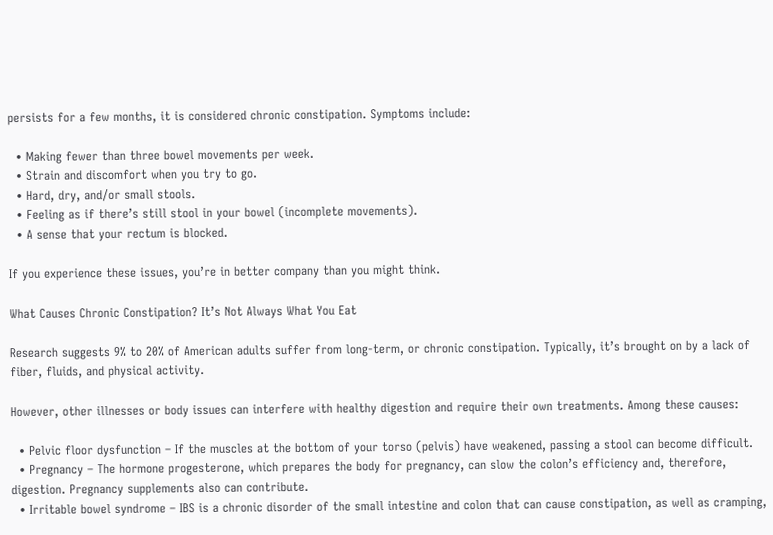persists for a few months, it is considered chronic constipation. Symptoms include:

  • Making fewer than three bowel movements per week.
  • Strain and discomfort when you try to go.
  • Hard, dry, and/or small stools.
  • Feeling as if there’s still stool in your bowel (incomplete movements).
  • A sense that your rectum is blocked.

If you experience these issues, you’re in better company than you might think.

What Causes Chronic Constipation? It’s Not Always What You Eat

Research suggests 9% to 20% of American adults suffer from long-term, or chronic constipation. Typically, it’s brought on by a lack of fiber, fluids, and physical activity.

However, other illnesses or body issues can interfere with healthy digestion and require their own treatments. Among these causes:

  • Pelvic floor dysfunction – If the muscles at the bottom of your torso (pelvis) have weakened, passing a stool can become difficult.
  • Pregnancy – The hormone progesterone, which prepares the body for pregnancy, can slow the colon’s efficiency and, therefore, digestion. Pregnancy supplements also can contribute.
  • Irritable bowel syndrome – IBS is a chronic disorder of the small intestine and colon that can cause constipation, as well as cramping,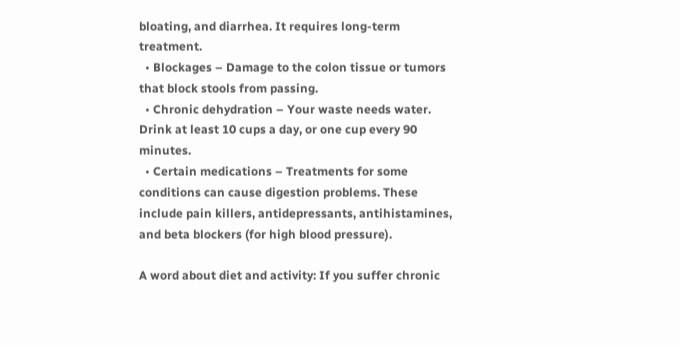bloating, and diarrhea. It requires long-term treatment.
  • Blockages – Damage to the colon tissue or tumors that block stools from passing.
  • Chronic dehydration – Your waste needs water. Drink at least 10 cups a day, or one cup every 90 minutes.
  • Certain medications – Treatments for some conditions can cause digestion problems. These include pain killers, antidepressants, antihistamines, and beta blockers (for high blood pressure).

A word about diet and activity: If you suffer chronic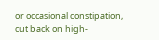or occasional constipation, cut back on high-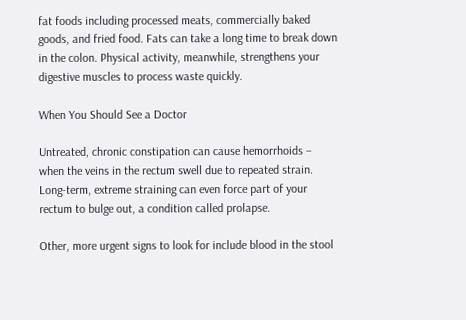fat foods including processed meats, commercially baked goods, and fried food. Fats can take a long time to break down in the colon. Physical activity, meanwhile, strengthens your digestive muscles to process waste quickly.

When You Should See a Doctor

Untreated, chronic constipation can cause hemorrhoids – when the veins in the rectum swell due to repeated strain. Long-term, extreme straining can even force part of your rectum to bulge out, a condition called prolapse.

Other, more urgent signs to look for include blood in the stool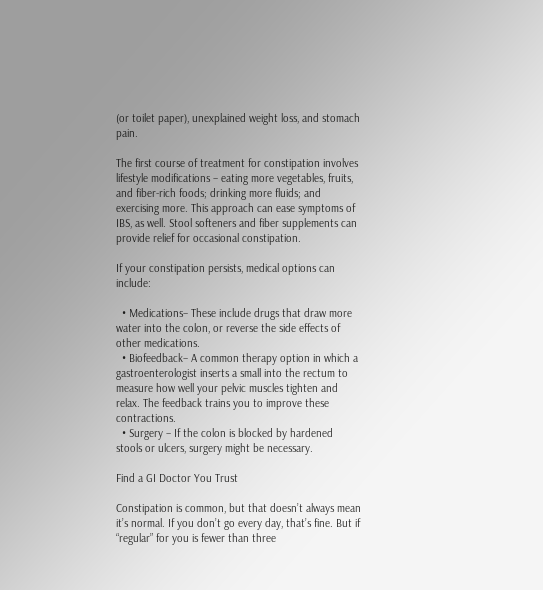(or toilet paper), unexplained weight loss, and stomach pain.

The first course of treatment for constipation involves lifestyle modifications – eating more vegetables, fruits, and fiber-rich foods; drinking more fluids; and exercising more. This approach can ease symptoms of IBS, as well. Stool softeners and fiber supplements can provide relief for occasional constipation.

If your constipation persists, medical options can include:

  • Medications– These include drugs that draw more water into the colon, or reverse the side effects of other medications.
  • Biofeedback– A common therapy option in which a gastroenterologist inserts a small into the rectum to measure how well your pelvic muscles tighten and relax. The feedback trains you to improve these contractions.
  • Surgery – If the colon is blocked by hardened stools or ulcers, surgery might be necessary.

Find a GI Doctor You Trust

Constipation is common, but that doesn’t always mean it’s normal. If you don’t go every day, that’s fine. But if “regular” for you is fewer than three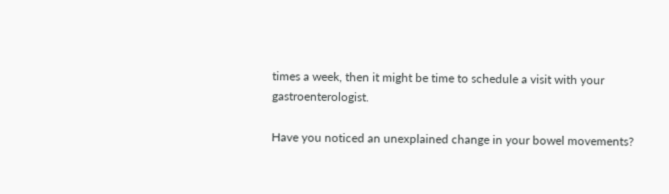times a week, then it might be time to schedule a visit with your gastroenterologist.

Have you noticed an unexplained change in your bowel movements?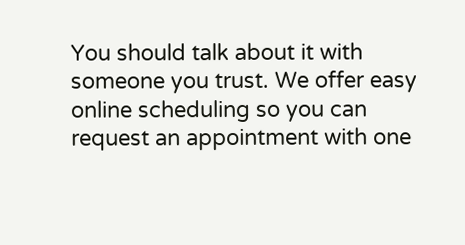You should talk about it with someone you trust. We offer easy online scheduling so you can request an appointment with one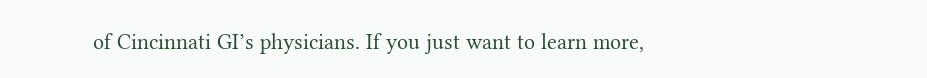of Cincinnati GI’s physicians. If you just want to learn more,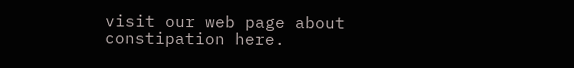visit our web page about constipation here.